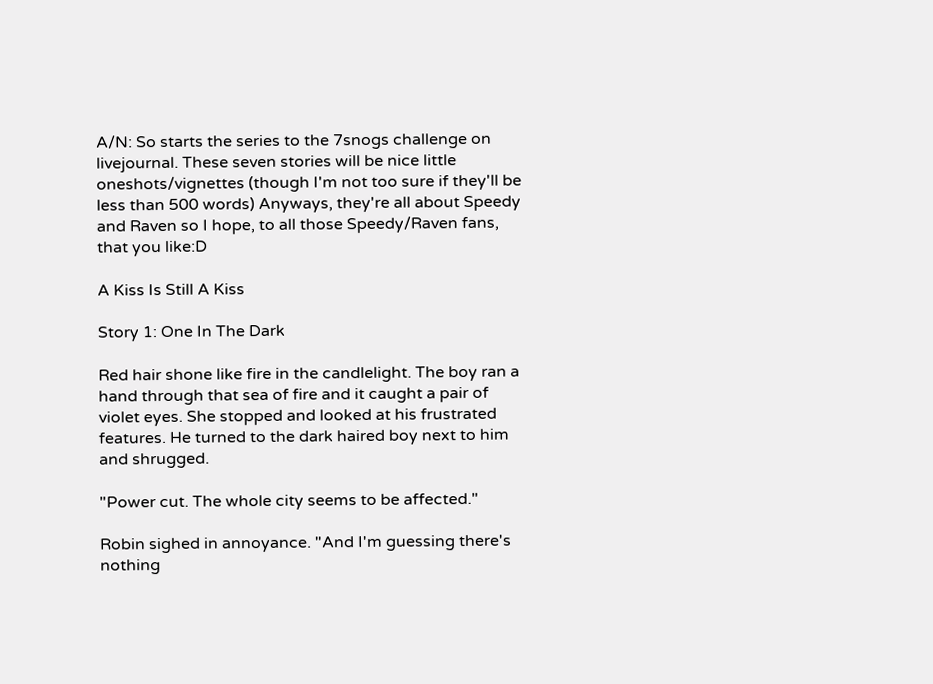A/N: So starts the series to the 7snogs challenge on livejournal. These seven stories will be nice little oneshots/vignettes (though I'm not too sure if they'll be less than 500 words) Anyways, they're all about Speedy and Raven so I hope, to all those Speedy/Raven fans, that you like:D

A Kiss Is Still A Kiss

Story 1: One In The Dark

Red hair shone like fire in the candlelight. The boy ran a hand through that sea of fire and it caught a pair of violet eyes. She stopped and looked at his frustrated features. He turned to the dark haired boy next to him and shrugged.

"Power cut. The whole city seems to be affected."

Robin sighed in annoyance. "And I'm guessing there's nothing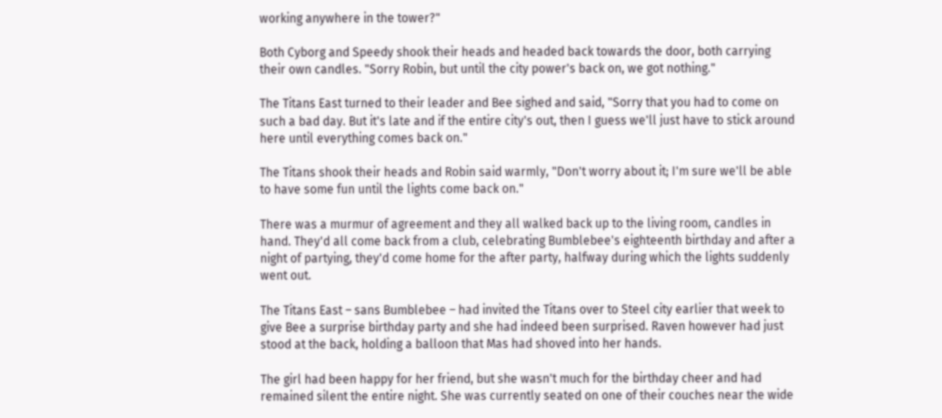working anywhere in the tower?"

Both Cyborg and Speedy shook their heads and headed back towards the door, both carrying their own candles. "Sorry Robin, but until the city power's back on, we got nothing."

The Titans East turned to their leader and Bee sighed and said, "Sorry that you had to come on such a bad day. But it's late and if the entire city's out, then I guess we'll just have to stick around here until everything comes back on."

The Titans shook their heads and Robin said warmly, "Don't worry about it; I'm sure we'll be able to have some fun until the lights come back on."

There was a murmur of agreement and they all walked back up to the living room, candles in hand. They'd all come back from a club, celebrating Bumblebee's eighteenth birthday and after a night of partying, they'd come home for the after party, halfway during which the lights suddenly went out.

The Titans East – sans Bumblebee – had invited the Titans over to Steel city earlier that week to give Bee a surprise birthday party and she had indeed been surprised. Raven however had just stood at the back, holding a balloon that Mas had shoved into her hands.

The girl had been happy for her friend, but she wasn't much for the birthday cheer and had remained silent the entire night. She was currently seated on one of their couches near the wide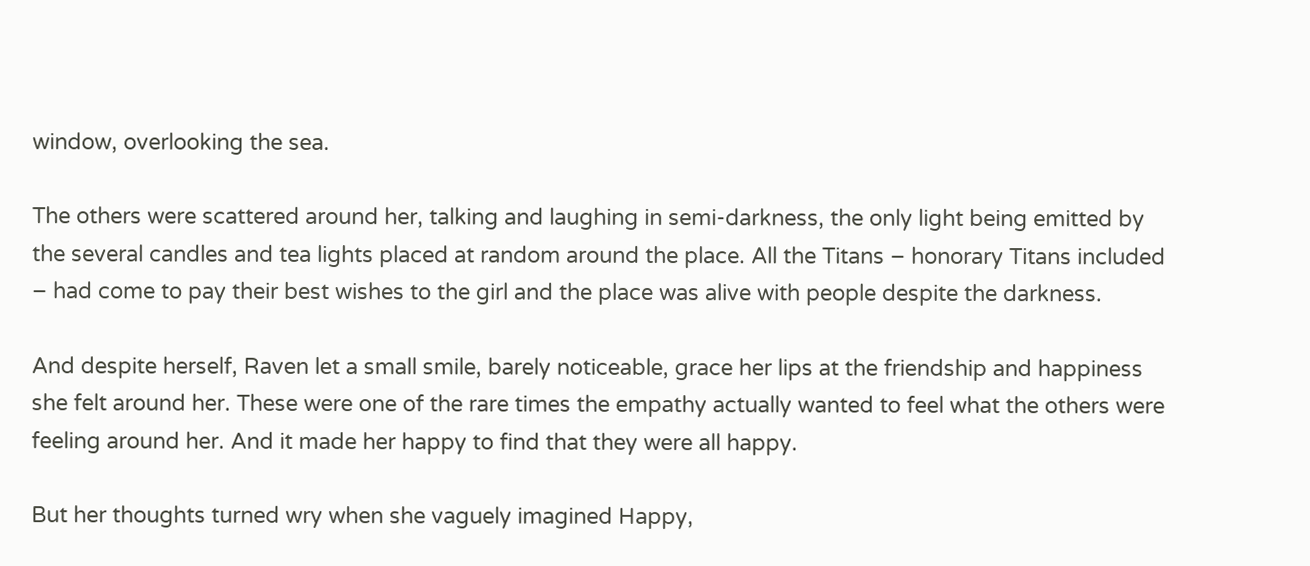window, overlooking the sea.

The others were scattered around her, talking and laughing in semi-darkness, the only light being emitted by the several candles and tea lights placed at random around the place. All the Titans – honorary Titans included – had come to pay their best wishes to the girl and the place was alive with people despite the darkness.

And despite herself, Raven let a small smile, barely noticeable, grace her lips at the friendship and happiness she felt around her. These were one of the rare times the empathy actually wanted to feel what the others were feeling around her. And it made her happy to find that they were all happy.

But her thoughts turned wry when she vaguely imagined Happy,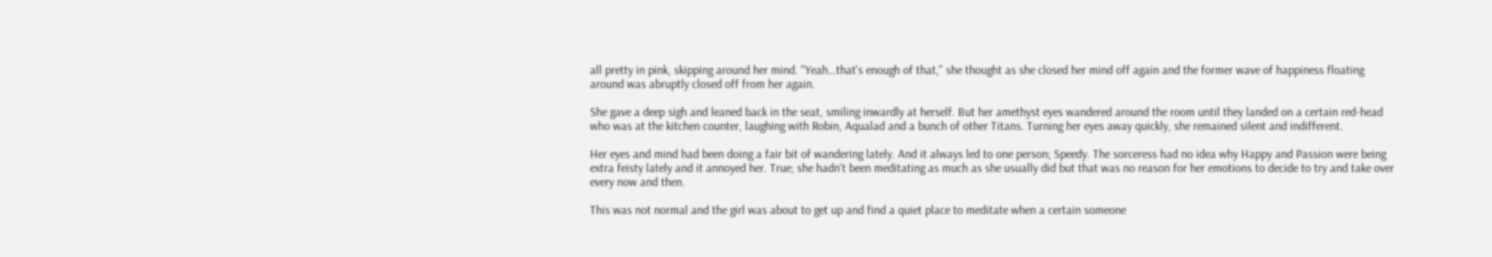all pretty in pink, skipping around her mind. "Yeah…that's enough of that," she thought as she closed her mind off again and the former wave of happiness floating around was abruptly closed off from her again.

She gave a deep sigh and leaned back in the seat, smiling inwardly at herself. But her amethyst eyes wandered around the room until they landed on a certain red-head who was at the kitchen counter, laughing with Robin, Aqualad and a bunch of other Titans. Turning her eyes away quickly, she remained silent and indifferent.

Her eyes and mind had been doing a fair bit of wandering lately. And it always led to one person; Speedy. The sorceress had no idea why Happy and Passion were being extra feisty lately and it annoyed her. True; she hadn't been meditating as much as she usually did but that was no reason for her emotions to decide to try and take over every now and then.

This was not normal and the girl was about to get up and find a quiet place to meditate when a certain someone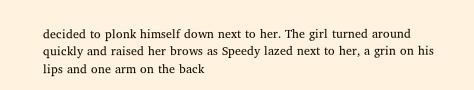decided to plonk himself down next to her. The girl turned around quickly and raised her brows as Speedy lazed next to her, a grin on his lips and one arm on the back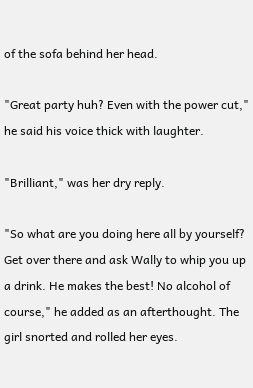of the sofa behind her head.

"Great party huh? Even with the power cut," he said his voice thick with laughter.

"Brilliant," was her dry reply.

"So what are you doing here all by yourself? Get over there and ask Wally to whip you up a drink. He makes the best! No alcohol of course," he added as an afterthought. The girl snorted and rolled her eyes.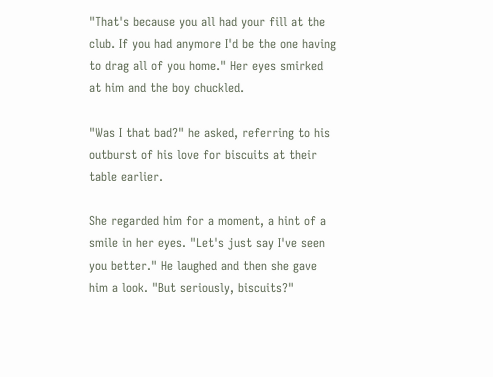"That's because you all had your fill at the club. If you had anymore I'd be the one having to drag all of you home." Her eyes smirked at him and the boy chuckled.

"Was I that bad?" he asked, referring to his outburst of his love for biscuits at their table earlier.

She regarded him for a moment, a hint of a smile in her eyes. "Let's just say I've seen you better." He laughed and then she gave him a look. "But seriously, biscuits?"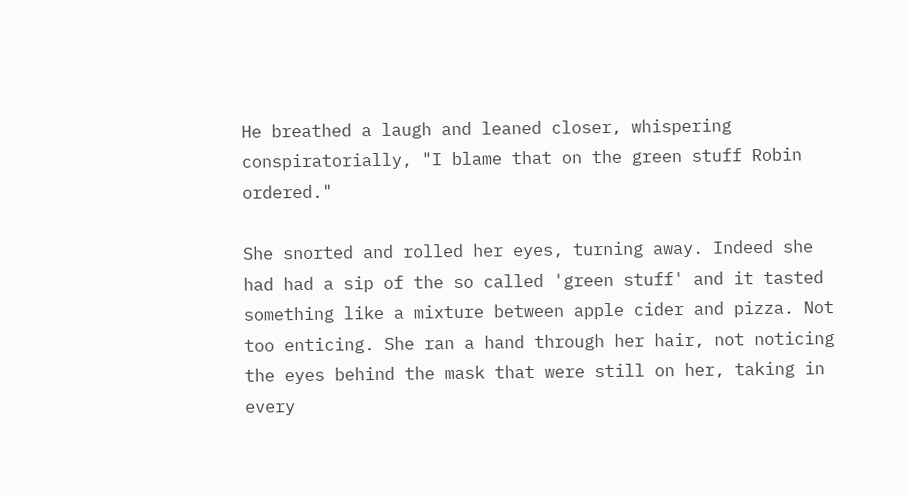He breathed a laugh and leaned closer, whispering conspiratorially, "I blame that on the green stuff Robin ordered."

She snorted and rolled her eyes, turning away. Indeed she had had a sip of the so called 'green stuff' and it tasted something like a mixture between apple cider and pizza. Not too enticing. She ran a hand through her hair, not noticing the eyes behind the mask that were still on her, taking in every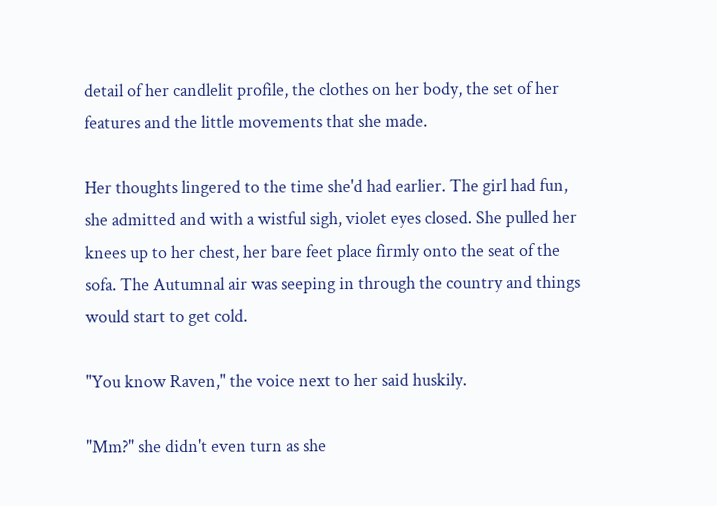detail of her candlelit profile, the clothes on her body, the set of her features and the little movements that she made.

Her thoughts lingered to the time she'd had earlier. The girl had fun, she admitted and with a wistful sigh, violet eyes closed. She pulled her knees up to her chest, her bare feet place firmly onto the seat of the sofa. The Autumnal air was seeping in through the country and things would start to get cold.

"You know Raven," the voice next to her said huskily.

"Mm?" she didn't even turn as she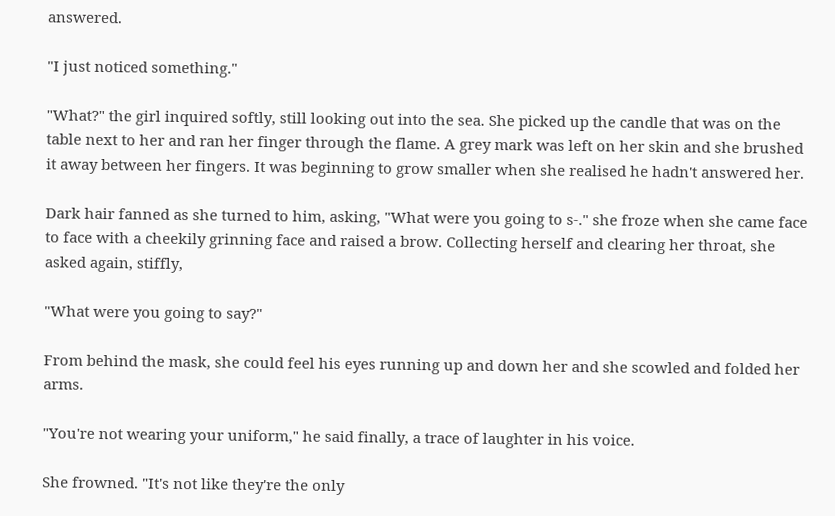answered.

"I just noticed something."

"What?" the girl inquired softly, still looking out into the sea. She picked up the candle that was on the table next to her and ran her finger through the flame. A grey mark was left on her skin and she brushed it away between her fingers. It was beginning to grow smaller when she realised he hadn't answered her.

Dark hair fanned as she turned to him, asking, "What were you going to s-." she froze when she came face to face with a cheekily grinning face and raised a brow. Collecting herself and clearing her throat, she asked again, stiffly,

"What were you going to say?"

From behind the mask, she could feel his eyes running up and down her and she scowled and folded her arms.

"You're not wearing your uniform," he said finally, a trace of laughter in his voice.

She frowned. "It's not like they're the only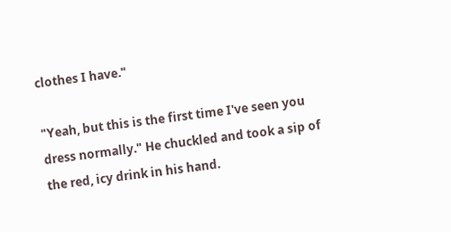clothes I have."

"Yeah, but this is the first time I've seen you dress normally." He chuckled and took a sip of the red, icy drink in his hand.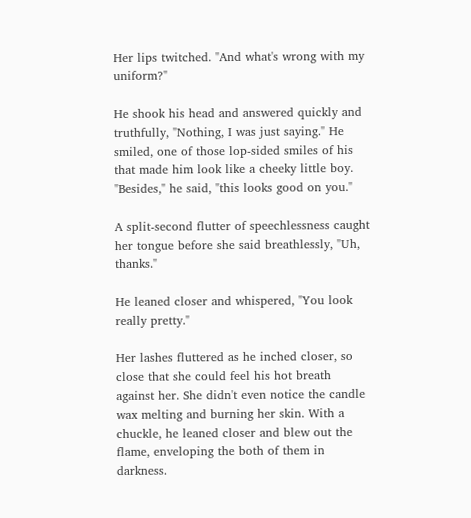Her lips twitched. "And what's wrong with my uniform?"

He shook his head and answered quickly and truthfully, "Nothing, I was just saying." He smiled, one of those lop-sided smiles of his that made him look like a cheeky little boy. "Besides," he said, "this looks good on you."

A split-second flutter of speechlessness caught her tongue before she said breathlessly, "Uh, thanks."

He leaned closer and whispered, "You look really pretty."

Her lashes fluttered as he inched closer, so close that she could feel his hot breath against her. She didn't even notice the candle wax melting and burning her skin. With a chuckle, he leaned closer and blew out the flame, enveloping the both of them in darkness.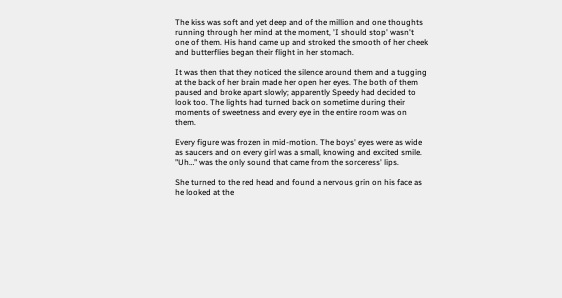The kiss was soft and yet deep and of the million and one thoughts running through her mind at the moment, 'I should stop' wasn't one of them. His hand came up and stroked the smooth of her cheek and butterflies began their flight in her stomach.

It was then that they noticed the silence around them and a tugging at the back of her brain made her open her eyes. The both of them paused and broke apart slowly; apparently Speedy had decided to look too. The lights had turned back on sometime during their moments of sweetness and every eye in the entire room was on them.

Every figure was frozen in mid-motion. The boys' eyes were as wide as saucers and on every girl was a small, knowing and excited smile. "Uh…" was the only sound that came from the sorceress' lips.

She turned to the red head and found a nervous grin on his face as he looked at the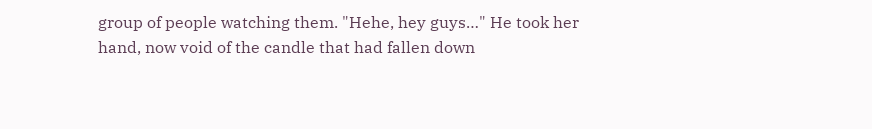group of people watching them. "Hehe, hey guys…" He took her hand, now void of the candle that had fallen down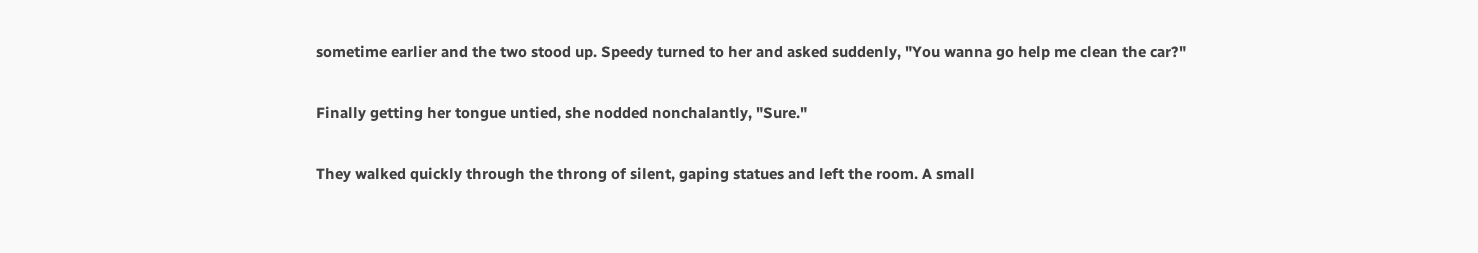sometime earlier and the two stood up. Speedy turned to her and asked suddenly, "You wanna go help me clean the car?"

Finally getting her tongue untied, she nodded nonchalantly, "Sure."

They walked quickly through the throng of silent, gaping statues and left the room. A small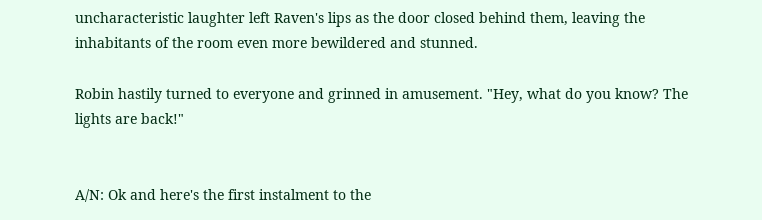uncharacteristic laughter left Raven's lips as the door closed behind them, leaving the inhabitants of the room even more bewildered and stunned.

Robin hastily turned to everyone and grinned in amusement. "Hey, what do you know? The lights are back!"


A/N: Ok and here's the first instalment to the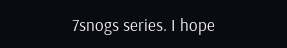7snogs series. I hope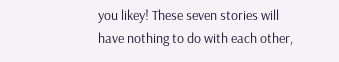you likey! These seven stories will have nothing to do with each other,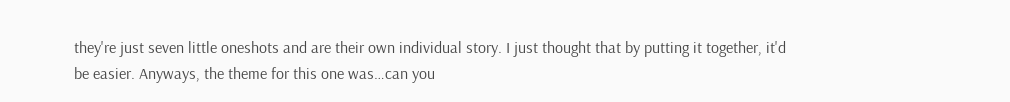they're just seven little oneshots and are their own individual story. I just thought that by putting it together, it'd be easier. Anyways, the theme for this one was…can you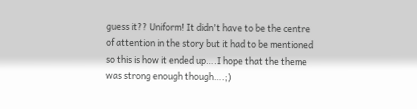guess it?? Uniform! It didn't have to be the centre of attention in the story but it had to be mentioned so this is how it ended up….I hope that the theme was strong enough though….;)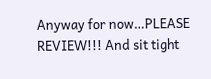Anyway for now…PLEASE REVIEW!!! And sit tight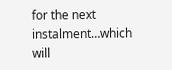for the next instalment…which will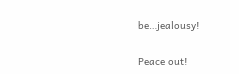be…jealousy!

Peace out!